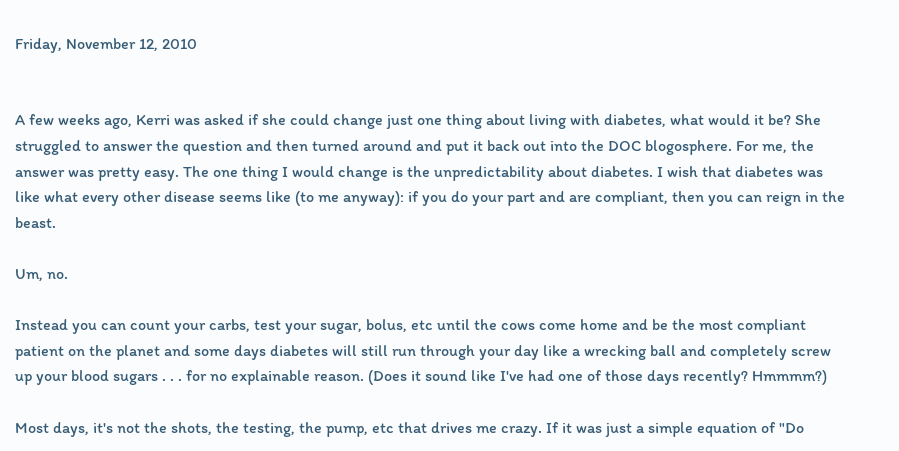Friday, November 12, 2010


A few weeks ago, Kerri was asked if she could change just one thing about living with diabetes, what would it be? She struggled to answer the question and then turned around and put it back out into the DOC blogosphere. For me, the answer was pretty easy. The one thing I would change is the unpredictability about diabetes. I wish that diabetes was like what every other disease seems like (to me anyway): if you do your part and are compliant, then you can reign in the beast.

Um, no.

Instead you can count your carbs, test your sugar, bolus, etc until the cows come home and be the most compliant patient on the planet and some days diabetes will still run through your day like a wrecking ball and completely screw up your blood sugars . . . for no explainable reason. (Does it sound like I've had one of those days recently? Hmmmm?)

Most days, it's not the shots, the testing, the pump, etc that drives me crazy. If it was just a simple equation of "Do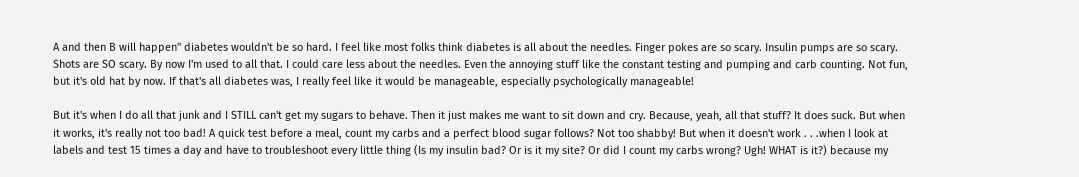A and then B will happen" diabetes wouldn't be so hard. I feel like most folks think diabetes is all about the needles. Finger pokes are so scary. Insulin pumps are so scary. Shots are SO scary. By now I'm used to all that. I could care less about the needles. Even the annoying stuff like the constant testing and pumping and carb counting. Not fun, but it's old hat by now. If that's all diabetes was, I really feel like it would be manageable, especially psychologically manageable!

But it's when I do all that junk and I STILL can't get my sugars to behave. Then it just makes me want to sit down and cry. Because, yeah, all that stuff? It does suck. But when it works, it's really not too bad! A quick test before a meal, count my carbs and a perfect blood sugar follows? Not too shabby! But when it doesn't work . . .when I look at labels and test 15 times a day and have to troubleshoot every little thing (Is my insulin bad? Or is it my site? Or did I count my carbs wrong? Ugh! WHAT is it?) because my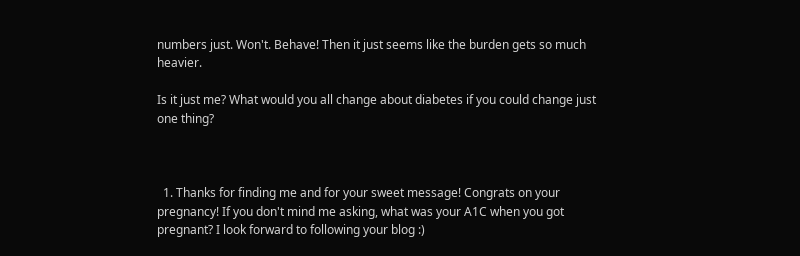numbers just. Won't. Behave! Then it just seems like the burden gets so much heavier.

Is it just me? What would you all change about diabetes if you could change just one thing?



  1. Thanks for finding me and for your sweet message! Congrats on your pregnancy! If you don't mind me asking, what was your A1C when you got pregnant? I look forward to following your blog :)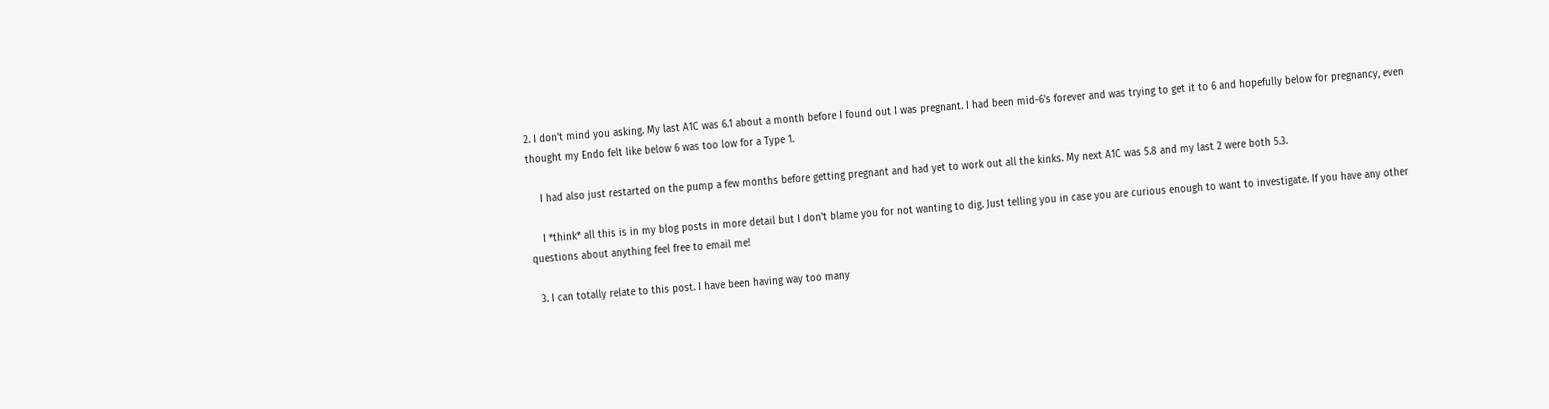2. I don't mind you asking. My last A1C was 6.1 about a month before I found out I was pregnant. I had been mid-6's forever and was trying to get it to 6 and hopefully below for pregnancy, even thought my Endo felt like below 6 was too low for a Type 1.

    I had also just restarted on the pump a few months before getting pregnant and had yet to work out all the kinks. My next A1C was 5.8 and my last 2 were both 5.3.

    I *think* all this is in my blog posts in more detail but I don't blame you for not wanting to dig. Just telling you in case you are curious enough to want to investigate. If you have any other questions about anything feel free to email me!

  3. I can totally relate to this post. I have been having way too many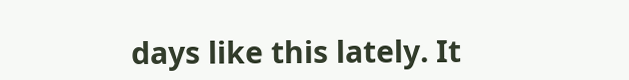days like this lately. It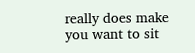really does make you want to sit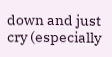down and just cry (especially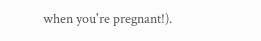when you're pregnant!).